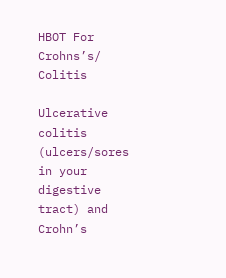HBOT For Crohns’s/ Colitis

Ulcerative colitis (ulcers/sores in your digestive tract) and Crohn’s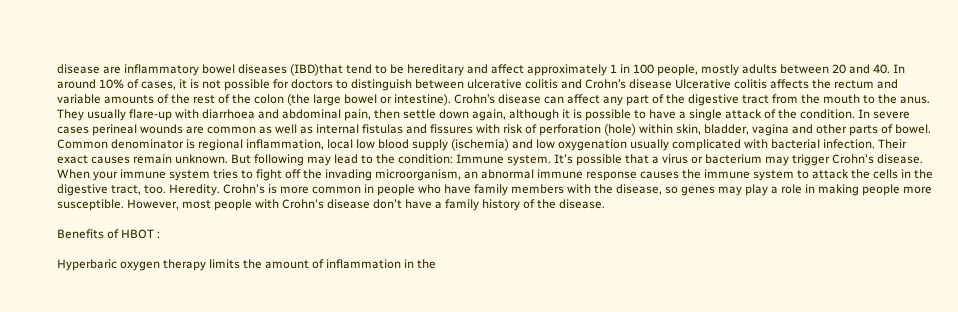disease are inflammatory bowel diseases (IBD)that tend to be hereditary and affect approximately 1 in 100 people, mostly adults between 20 and 40. In around 10% of cases, it is not possible for doctors to distinguish between ulcerative colitis and Crohn’s disease Ulcerative colitis affects the rectum and variable amounts of the rest of the colon (the large bowel or intestine). Crohn’s disease can affect any part of the digestive tract from the mouth to the anus. They usually flare-up with diarrhoea and abdominal pain, then settle down again, although it is possible to have a single attack of the condition. In severe cases perineal wounds are common as well as internal fistulas and fissures with risk of perforation (hole) within skin, bladder, vagina and other parts of bowel. Common denominator is regional inflammation, local low blood supply (ischemia) and low oxygenation usually complicated with bacterial infection. Their exact causes remain unknown. But following may lead to the condition: Immune system. It's possible that a virus or bacterium may trigger Crohn's disease. When your immune system tries to fight off the invading microorganism, an abnormal immune response causes the immune system to attack the cells in the digestive tract, too. Heredity. Crohn's is more common in people who have family members with the disease, so genes may play a role in making people more susceptible. However, most people with Crohn's disease don't have a family history of the disease.

Benefits of HBOT :

Hyperbaric oxygen therapy limits the amount of inflammation in the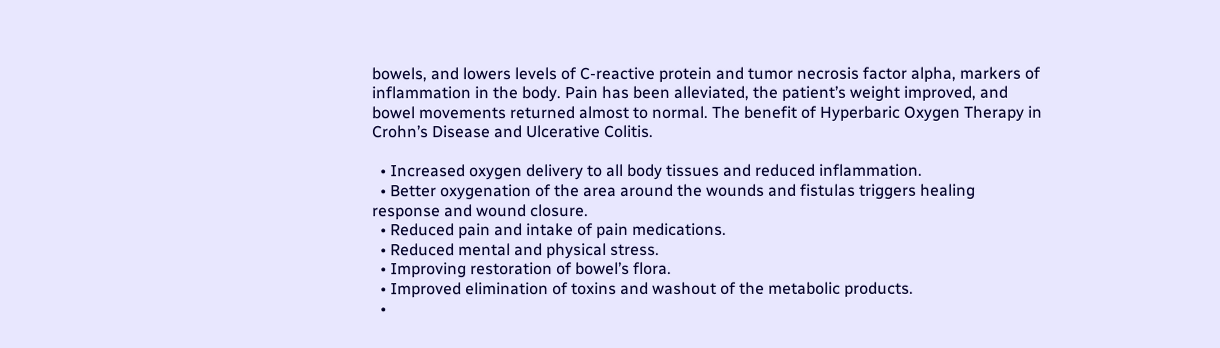bowels, and lowers levels of C-reactive protein and tumor necrosis factor alpha, markers of inflammation in the body. Pain has been alleviated, the patient’s weight improved, and bowel movements returned almost to normal. The benefit of Hyperbaric Oxygen Therapy in Crohn’s Disease and Ulcerative Colitis.

  • Increased oxygen delivery to all body tissues and reduced inflammation.
  • Better oxygenation of the area around the wounds and fistulas triggers healing response and wound closure.
  • Reduced pain and intake of pain medications.
  • Reduced mental and physical stress.
  • Improving restoration of bowel’s flora.
  • Improved elimination of toxins and washout of the metabolic products.
  •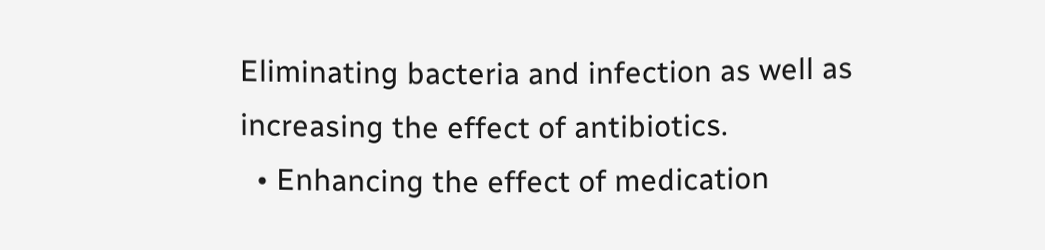Eliminating bacteria and infection as well as increasing the effect of antibiotics.
  • Enhancing the effect of medication